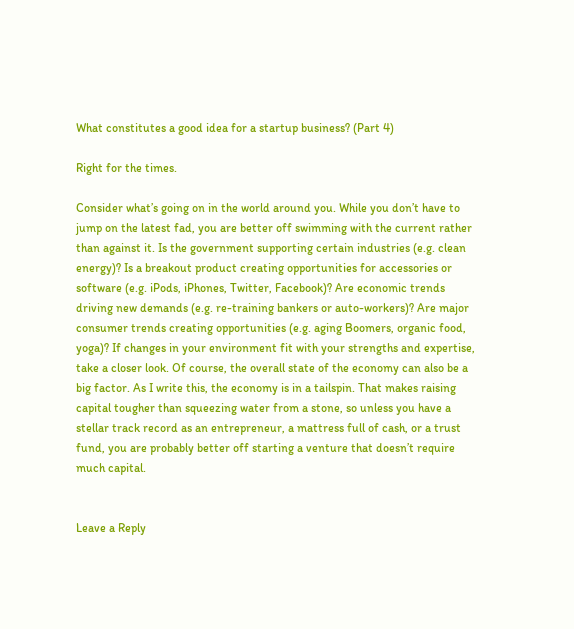What constitutes a good idea for a startup business? (Part 4)

Right for the times.

Consider what’s going on in the world around you. While you don’t have to jump on the latest fad, you are better off swimming with the current rather than against it. Is the government supporting certain industries (e.g. clean energy)? Is a breakout product creating opportunities for accessories or software (e.g. iPods, iPhones, Twitter, Facebook)? Are economic trends driving new demands (e.g. re-training bankers or auto-workers)? Are major consumer trends creating opportunities (e.g. aging Boomers, organic food, yoga)? If changes in your environment fit with your strengths and expertise, take a closer look. Of course, the overall state of the economy can also be a big factor. As I write this, the economy is in a tailspin. That makes raising capital tougher than squeezing water from a stone, so unless you have a stellar track record as an entrepreneur, a mattress full of cash, or a trust fund, you are probably better off starting a venture that doesn’t require much capital.


Leave a Reply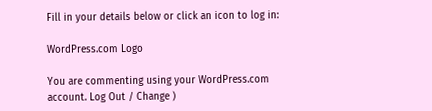Fill in your details below or click an icon to log in:

WordPress.com Logo

You are commenting using your WordPress.com account. Log Out / Change )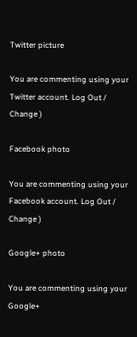Twitter picture

You are commenting using your Twitter account. Log Out / Change )

Facebook photo

You are commenting using your Facebook account. Log Out / Change )

Google+ photo

You are commenting using your Google+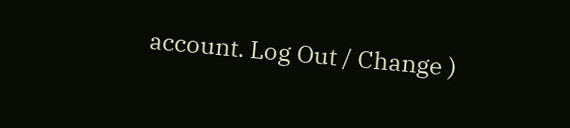account. Log Out / Change )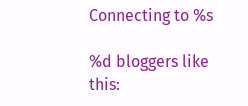Connecting to %s

%d bloggers like this: